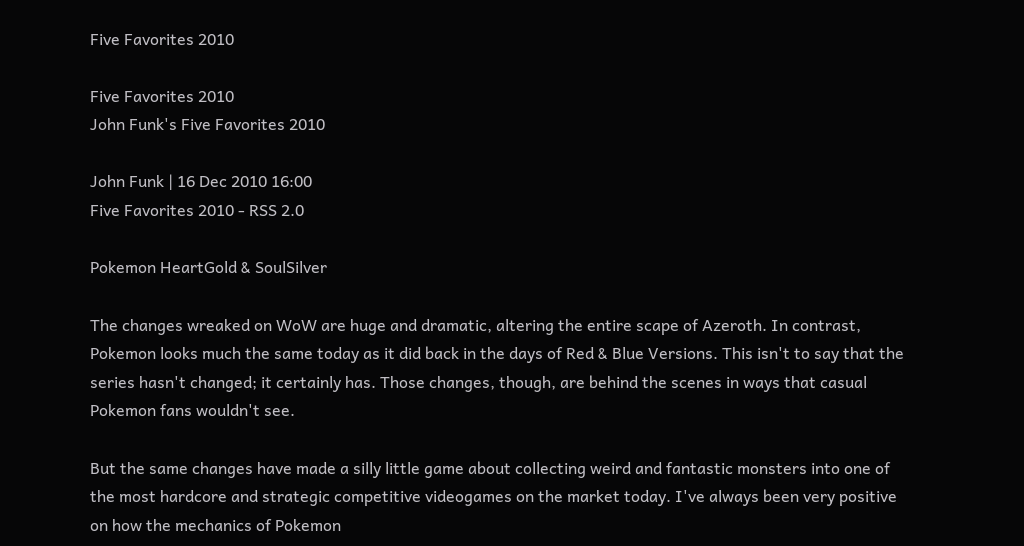Five Favorites 2010

Five Favorites 2010
John Funk's Five Favorites 2010

John Funk | 16 Dec 2010 16:00
Five Favorites 2010 - RSS 2.0

Pokemon HeartGold & SoulSilver

The changes wreaked on WoW are huge and dramatic, altering the entire scape of Azeroth. In contrast, Pokemon looks much the same today as it did back in the days of Red & Blue Versions. This isn't to say that the series hasn't changed; it certainly has. Those changes, though, are behind the scenes in ways that casual Pokemon fans wouldn't see.

But the same changes have made a silly little game about collecting weird and fantastic monsters into one of the most hardcore and strategic competitive videogames on the market today. I've always been very positive on how the mechanics of Pokemon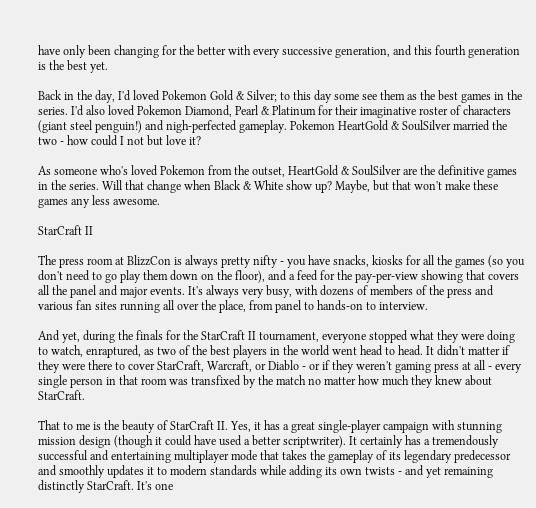have only been changing for the better with every successive generation, and this fourth generation is the best yet.

Back in the day, I'd loved Pokemon Gold & Silver; to this day some see them as the best games in the series. I'd also loved Pokemon Diamond, Pearl & Platinum for their imaginative roster of characters (giant steel penguin!) and nigh-perfected gameplay. Pokemon HeartGold & SoulSilver married the two - how could I not but love it?

As someone who's loved Pokemon from the outset, HeartGold & SoulSilver are the definitive games in the series. Will that change when Black & White show up? Maybe, but that won't make these games any less awesome.

StarCraft II

The press room at BlizzCon is always pretty nifty - you have snacks, kiosks for all the games (so you don't need to go play them down on the floor), and a feed for the pay-per-view showing that covers all the panel and major events. It's always very busy, with dozens of members of the press and various fan sites running all over the place, from panel to hands-on to interview.

And yet, during the finals for the StarCraft II tournament, everyone stopped what they were doing to watch, enraptured, as two of the best players in the world went head to head. It didn't matter if they were there to cover StarCraft, Warcraft, or Diablo - or if they weren't gaming press at all - every single person in that room was transfixed by the match no matter how much they knew about StarCraft.

That to me is the beauty of StarCraft II. Yes, it has a great single-player campaign with stunning mission design (though it could have used a better scriptwriter). It certainly has a tremendously successful and entertaining multiplayer mode that takes the gameplay of its legendary predecessor and smoothly updates it to modern standards while adding its own twists - and yet remaining distinctly StarCraft. It's one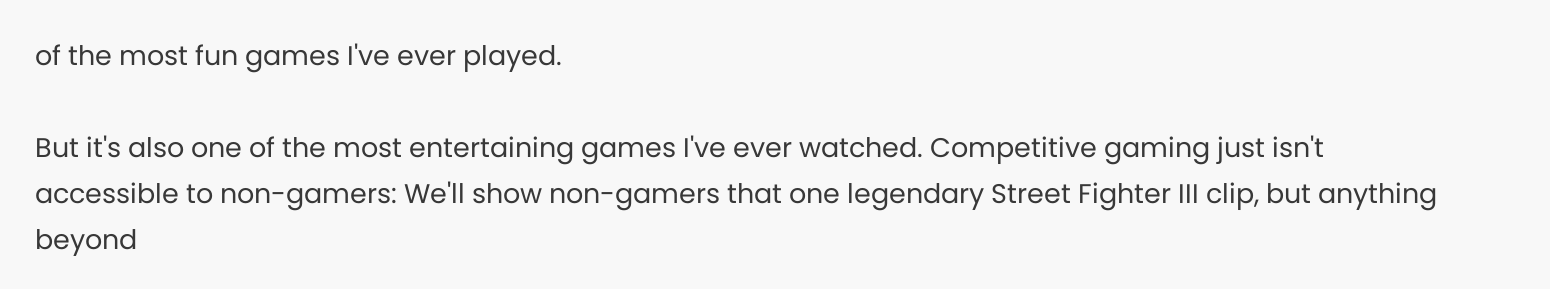of the most fun games I've ever played.

But it's also one of the most entertaining games I've ever watched. Competitive gaming just isn't accessible to non-gamers: We'll show non-gamers that one legendary Street Fighter III clip, but anything beyond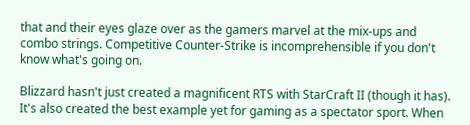that and their eyes glaze over as the gamers marvel at the mix-ups and combo strings. Competitive Counter-Strike is incomprehensible if you don't know what's going on.

Blizzard hasn't just created a magnificent RTS with StarCraft II (though it has). It's also created the best example yet for gaming as a spectator sport. When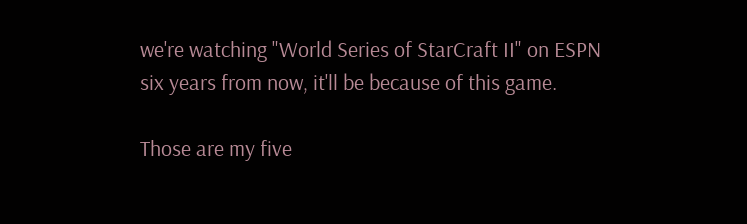we're watching "World Series of StarCraft II" on ESPN six years from now, it'll be because of this game.

Those are my five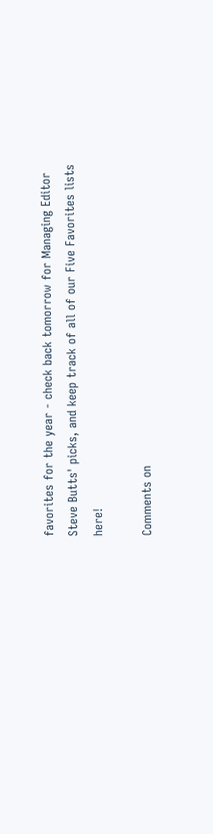favorites for the year - check back tomorrow for Managing Editor Steve Butts' picks, and keep track of all of our Five Favorites lists here!

Comments on